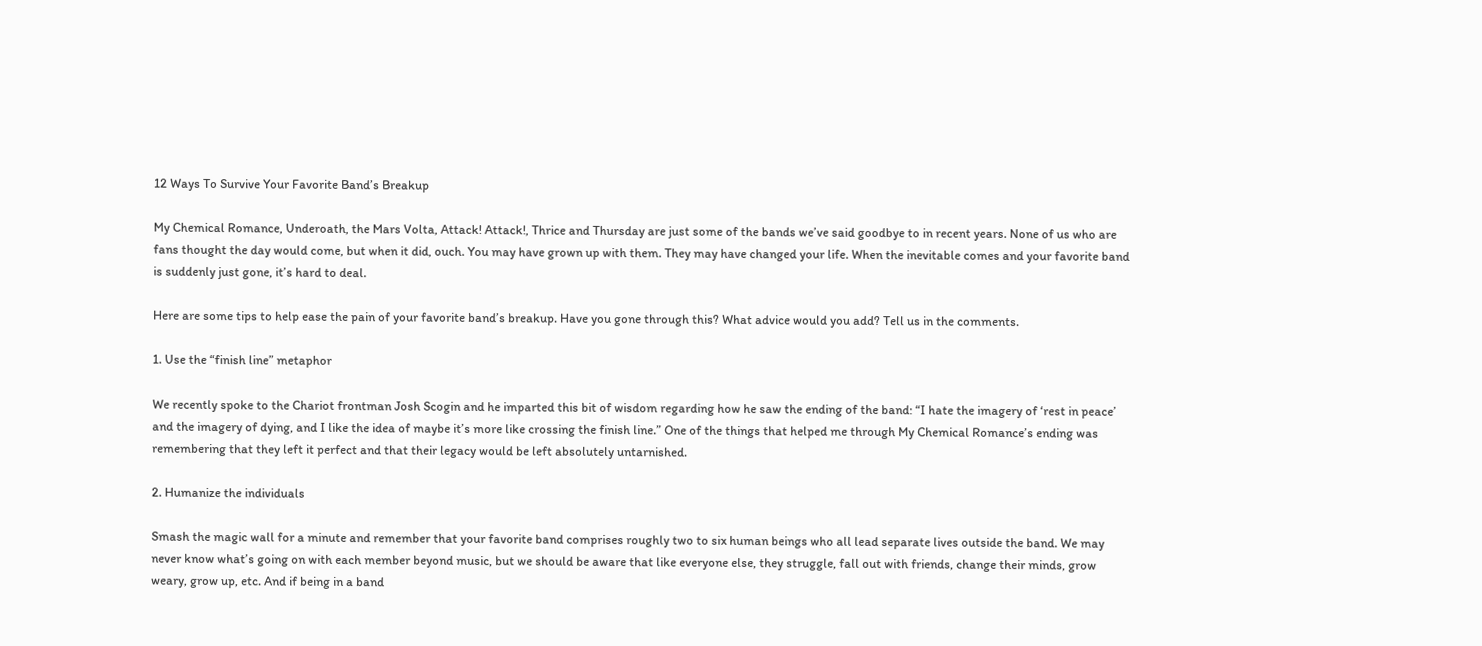12 Ways To Survive Your Favorite Band’s Breakup

My Chemical Romance, Underoath, the Mars Volta, Attack! Attack!, Thrice and Thursday are just some of the bands we’ve said goodbye to in recent years. None of us who are fans thought the day would come, but when it did, ouch. You may have grown up with them. They may have changed your life. When the inevitable comes and your favorite band is suddenly just gone, it’s hard to deal.

Here are some tips to help ease the pain of your favorite band’s breakup. Have you gone through this? What advice would you add? Tell us in the comments.

1. Use the “finish line” metaphor

We recently spoke to the Chariot frontman Josh Scogin and he imparted this bit of wisdom regarding how he saw the ending of the band: “I hate the imagery of ‘rest in peace’ and the imagery of dying, and I like the idea of maybe it’s more like crossing the finish line.” One of the things that helped me through My Chemical Romance’s ending was remembering that they left it perfect and that their legacy would be left absolutely untarnished.

2. Humanize the individuals

Smash the magic wall for a minute and remember that your favorite band comprises roughly two to six human beings who all lead separate lives outside the band. We may never know what’s going on with each member beyond music, but we should be aware that like everyone else, they struggle, fall out with friends, change their minds, grow weary, grow up, etc. And if being in a band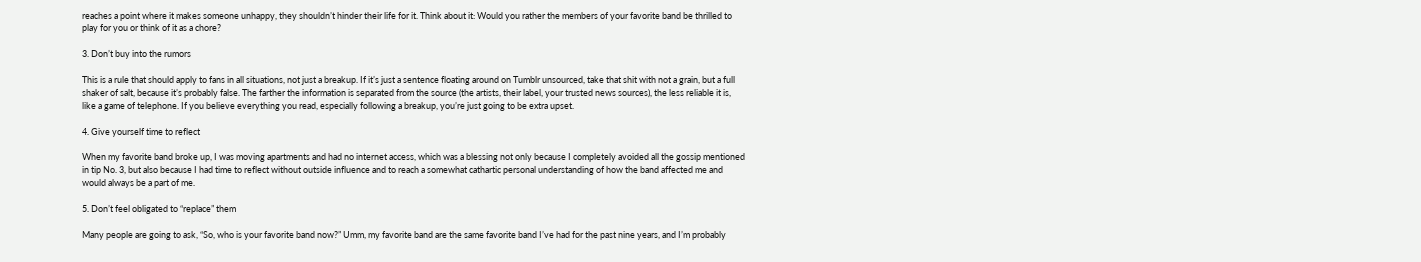reaches a point where it makes someone unhappy, they shouldn’t hinder their life for it. Think about it: Would you rather the members of your favorite band be thrilled to play for you or think of it as a chore?

3. Don’t buy into the rumors

This is a rule that should apply to fans in all situations, not just a breakup. If it’s just a sentence floating around on Tumblr unsourced, take that shit with not a grain, but a full shaker of salt, because it’s probably false. The farther the information is separated from the source (the artists, their label, your trusted news sources), the less reliable it is, like a game of telephone. If you believe everything you read, especially following a breakup, you’re just going to be extra upset.

4. Give yourself time to reflect

When my favorite band broke up, I was moving apartments and had no internet access, which was a blessing not only because I completely avoided all the gossip mentioned in tip No. 3, but also because I had time to reflect without outside influence and to reach a somewhat cathartic personal understanding of how the band affected me and would always be a part of me.

5. Don’t feel obligated to “replace” them

Many people are going to ask, “So, who is your favorite band now?” Umm, my favorite band are the same favorite band I’ve had for the past nine years, and I’m probably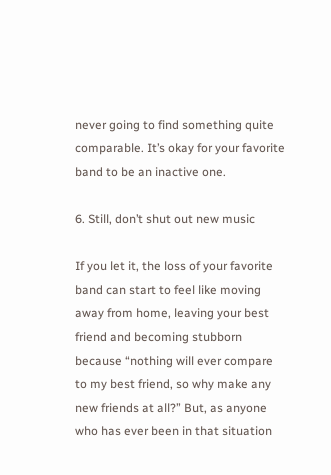never going to find something quite comparable. It’s okay for your favorite band to be an inactive one.

6. Still, don’t shut out new music

If you let it, the loss of your favorite band can start to feel like moving away from home, leaving your best friend and becoming stubborn because “nothing will ever compare to my best friend, so why make any new friends at all?” But, as anyone who has ever been in that situation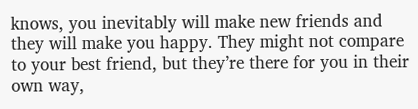knows, you inevitably will make new friends and they will make you happy. They might not compare to your best friend, but they’re there for you in their own way,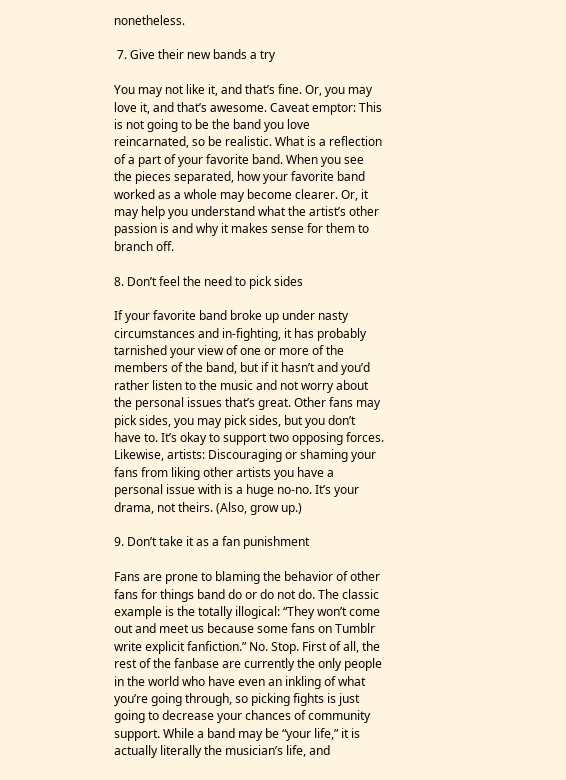nonetheless.

 7. Give their new bands a try

You may not like it, and that’s fine. Or, you may love it, and that’s awesome. Caveat emptor: This is not going to be the band you love reincarnated, so be realistic. What is a reflection of a part of your favorite band. When you see the pieces separated, how your favorite band worked as a whole may become clearer. Or, it may help you understand what the artist’s other passion is and why it makes sense for them to branch off.

8. Don’t feel the need to pick sides

If your favorite band broke up under nasty circumstances and in-fighting, it has probably tarnished your view of one or more of the members of the band, but if it hasn’t and you’d rather listen to the music and not worry about the personal issues that’s great. Other fans may pick sides, you may pick sides, but you don’t have to. It’s okay to support two opposing forces. Likewise, artists: Discouraging or shaming your fans from liking other artists you have a personal issue with is a huge no-no. It’s your drama, not theirs. (Also, grow up.)

9. Don’t take it as a fan punishment

Fans are prone to blaming the behavior of other fans for things band do or do not do. The classic example is the totally illogical: “They won’t come out and meet us because some fans on Tumblr write explicit fanfiction.” No. Stop. First of all, the rest of the fanbase are currently the only people in the world who have even an inkling of what you’re going through, so picking fights is just going to decrease your chances of community support. While a band may be “your life,” it is actually literally the musician’s life, and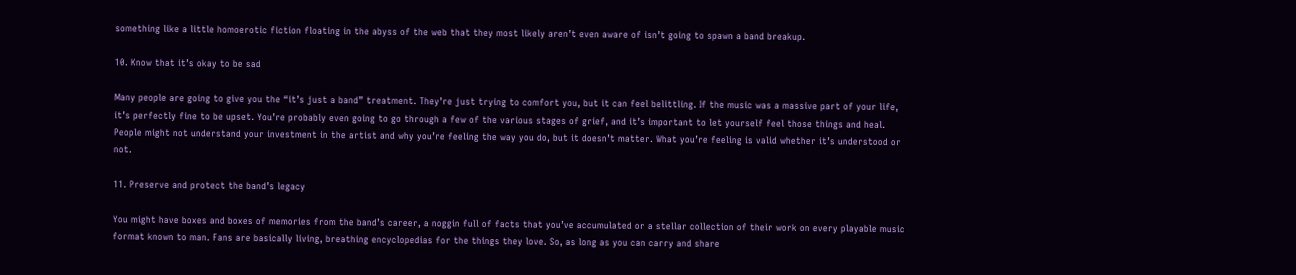something like a little homoerotic fiction floating in the abyss of the web that they most likely aren’t even aware of isn’t going to spawn a band breakup.

10. Know that it’s okay to be sad

Many people are going to give you the “it’s just a band” treatment. They’re just trying to comfort you, but it can feel belittling. If the music was a massive part of your life, it’s perfectly fine to be upset. You’re probably even going to go through a few of the various stages of grief, and it’s important to let yourself feel those things and heal. People might not understand your investment in the artist and why you’re feeling the way you do, but it doesn’t matter. What you’re feeling is valid whether it’s understood or not.

11. Preserve and protect the band’s legacy

You might have boxes and boxes of memories from the band’s career, a noggin full of facts that you’ve accumulated or a stellar collection of their work on every playable music format known to man. Fans are basically living, breathing encyclopedias for the things they love. So, as long as you can carry and share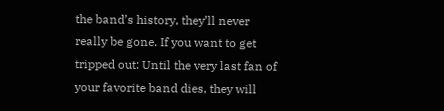the band’s history, they’ll never really be gone. If you want to get tripped out: Until the very last fan of your favorite band dies, they will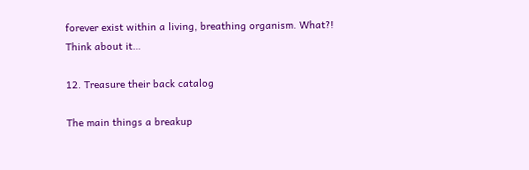forever exist within a living, breathing organism. What?! Think about it…

12. Treasure their back catalog

The main things a breakup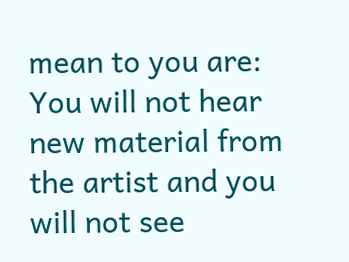mean to you are: You will not hear new material from the artist and you will not see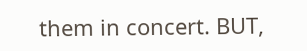them in concert. BUT,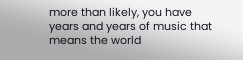more than likely, you have years and years of music that means the world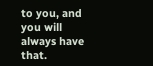to you, and you will always have that.